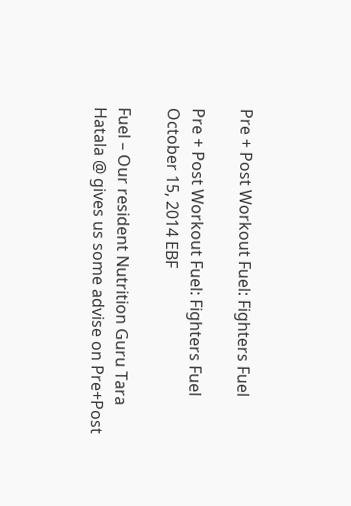Pre + Post Workout Fuel: Fighters Fuel

Pre + Post Workout Fuel: Fighters Fuel
October 15, 2014 EBF

Fuel – Our resident Nutrition Guru Tara Hatala @ gives us some advise on Pre+Post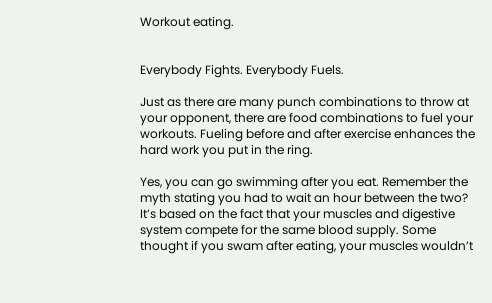Workout eating.


Everybody Fights. Everybody Fuels.

Just as there are many punch combinations to throw at your opponent, there are food combinations to fuel your workouts. Fueling before and after exercise enhances the hard work you put in the ring.

Yes, you can go swimming after you eat. Remember the myth stating you had to wait an hour between the two? It’s based on the fact that your muscles and digestive system compete for the same blood supply. Some thought if you swam after eating, your muscles wouldn’t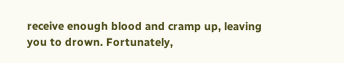receive enough blood and cramp up, leaving you to drown. Fortunately,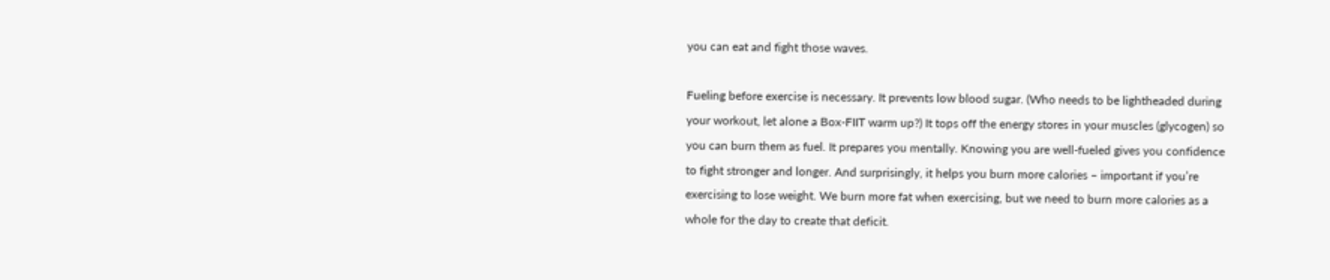you can eat and fight those waves.

Fueling before exercise is necessary. It prevents low blood sugar. (Who needs to be lightheaded during your workout, let alone a Box-FIIT warm up?) It tops off the energy stores in your muscles (glycogen) so you can burn them as fuel. It prepares you mentally. Knowing you are well-fueled gives you confidence to fight stronger and longer. And surprisingly, it helps you burn more calories – important if you’re exercising to lose weight. We burn more fat when exercising, but we need to burn more calories as a whole for the day to create that deficit.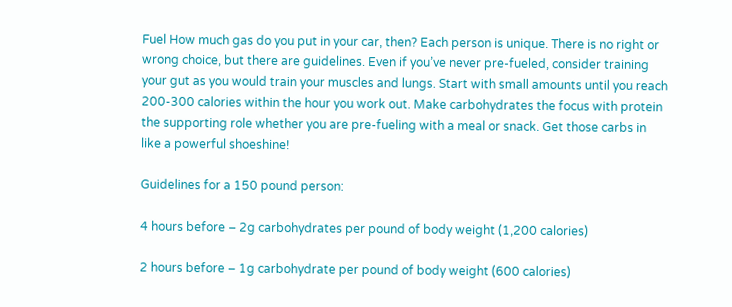Fuel How much gas do you put in your car, then? Each person is unique. There is no right or wrong choice, but there are guidelines. Even if you’ve never pre-fueled, consider training your gut as you would train your muscles and lungs. Start with small amounts until you reach 200-300 calories within the hour you work out. Make carbohydrates the focus with protein the supporting role whether you are pre-fueling with a meal or snack. Get those carbs in like a powerful shoeshine!

Guidelines for a 150 pound person:

4 hours before – 2g carbohydrates per pound of body weight (1,200 calories)

2 hours before – 1g carbohydrate per pound of body weight (600 calories)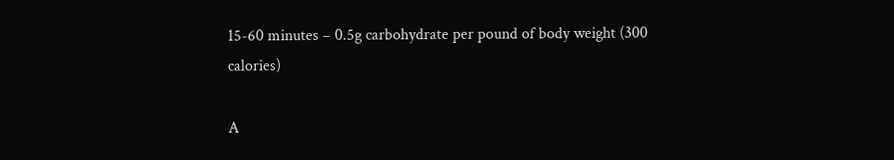15-60 minutes – 0.5g carbohydrate per pound of body weight (300 calories)

A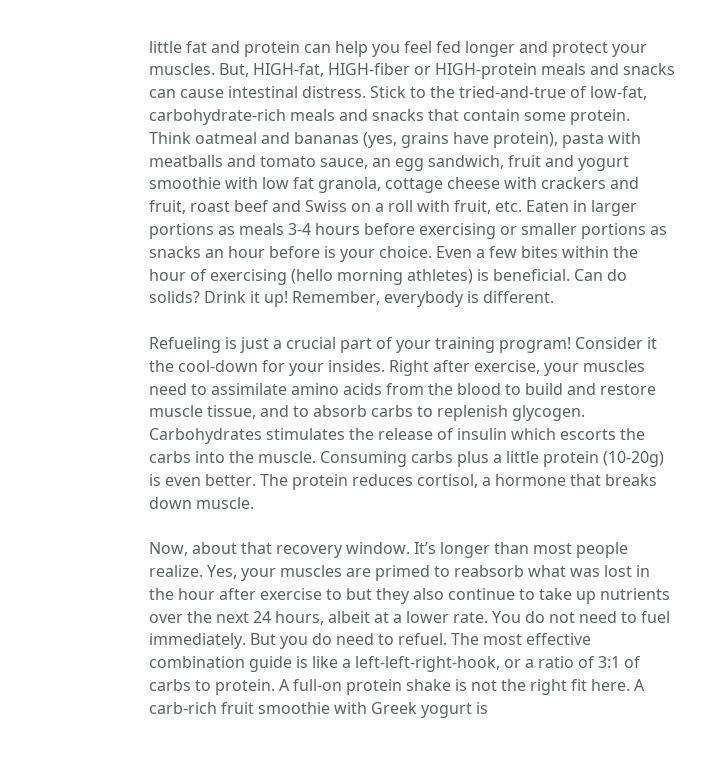little fat and protein can help you feel fed longer and protect your muscles. But, HIGH-fat, HIGH-fiber or HIGH-protein meals and snacks can cause intestinal distress. Stick to the tried-and-true of low-fat, carbohydrate-rich meals and snacks that contain some protein. Think oatmeal and bananas (yes, grains have protein), pasta with meatballs and tomato sauce, an egg sandwich, fruit and yogurt smoothie with low fat granola, cottage cheese with crackers and fruit, roast beef and Swiss on a roll with fruit, etc. Eaten in larger portions as meals 3-4 hours before exercising or smaller portions as snacks an hour before is your choice. Even a few bites within the hour of exercising (hello morning athletes) is beneficial. Can do solids? Drink it up! Remember, everybody is different.

Refueling is just a crucial part of your training program! Consider it the cool-down for your insides. Right after exercise, your muscles need to assimilate amino acids from the blood to build and restore muscle tissue, and to absorb carbs to replenish glycogen. Carbohydrates stimulates the release of insulin which escorts the carbs into the muscle. Consuming carbs plus a little protein (10-20g) is even better. The protein reduces cortisol, a hormone that breaks down muscle.

Now, about that recovery window. It’s longer than most people realize. Yes, your muscles are primed to reabsorb what was lost in the hour after exercise to but they also continue to take up nutrients over the next 24 hours, albeit at a lower rate. You do not need to fuel immediately. But you do need to refuel. The most effective combination guide is like a left-left-right-hook, or a ratio of 3:1 of carbs to protein. A full-on protein shake is not the right fit here. A carb-rich fruit smoothie with Greek yogurt is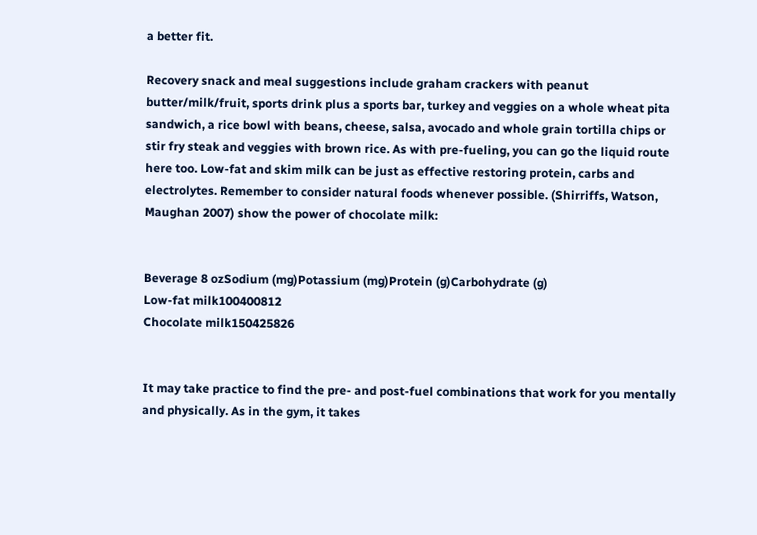a better fit.

Recovery snack and meal suggestions include graham crackers with peanut butter/milk/fruit, sports drink plus a sports bar, turkey and veggies on a whole wheat pita sandwich, a rice bowl with beans, cheese, salsa, avocado and whole grain tortilla chips or stir fry steak and veggies with brown rice. As with pre-fueling, you can go the liquid route here too. Low-fat and skim milk can be just as effective restoring protein, carbs and electrolytes. Remember to consider natural foods whenever possible. (Shirriffs, Watson, Maughan 2007) show the power of chocolate milk:


Beverage 8 ozSodium (mg)Potassium (mg)Protein (g)Carbohydrate (g)
Low-fat milk100400812
Chocolate milk150425826


It may take practice to find the pre- and post-fuel combinations that work for you mentally and physically. As in the gym, it takes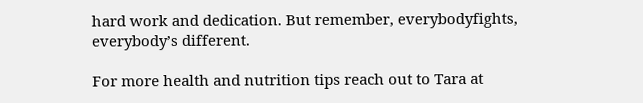hard work and dedication. But remember, everybodyfights, everybody’s different.

For more health and nutrition tips reach out to Tara at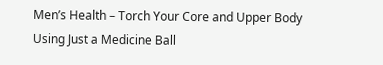Men’s Health – Torch Your Core and Upper Body Using Just a Medicine Ball